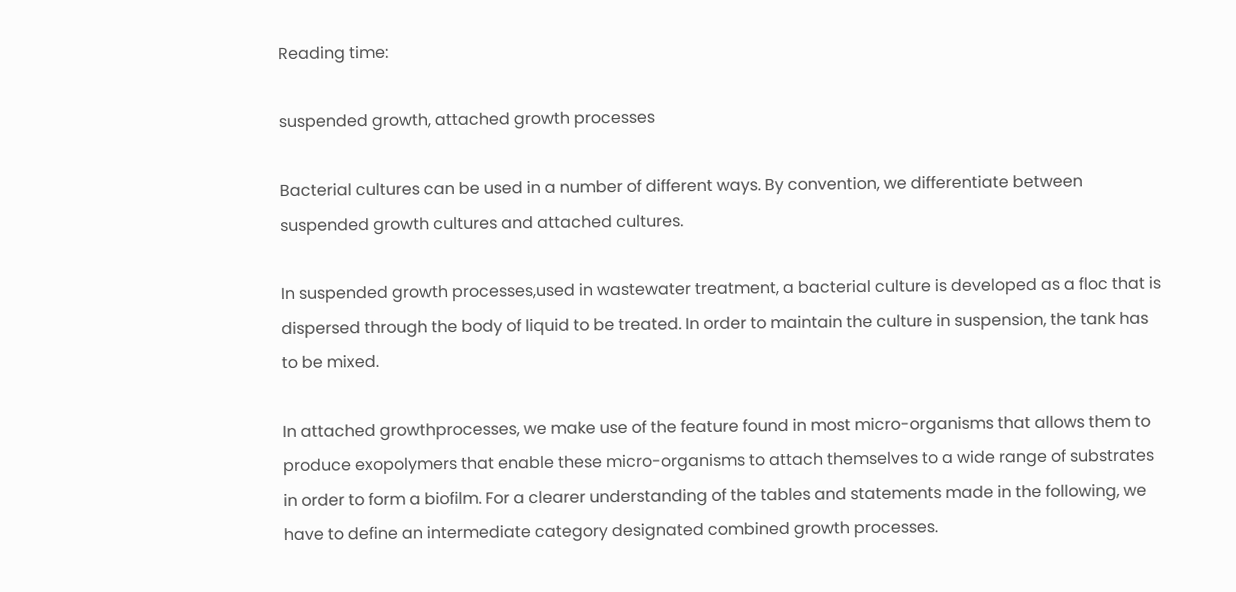Reading time:

suspended growth, attached growth processes

Bacterial cultures can be used in a number of different ways. By convention, we differentiate between suspended growth cultures and attached cultures.

In suspended growth processes,used in wastewater treatment, a bacterial culture is developed as a floc that is dispersed through the body of liquid to be treated. In order to maintain the culture in suspension, the tank has to be mixed.

In attached growthprocesses, we make use of the feature found in most micro-organisms that allows them to produce exopolymers that enable these micro-organisms to attach themselves to a wide range of substrates in order to form a biofilm. For a clearer understanding of the tables and statements made in the following, we have to define an intermediate category designated combined growth processes.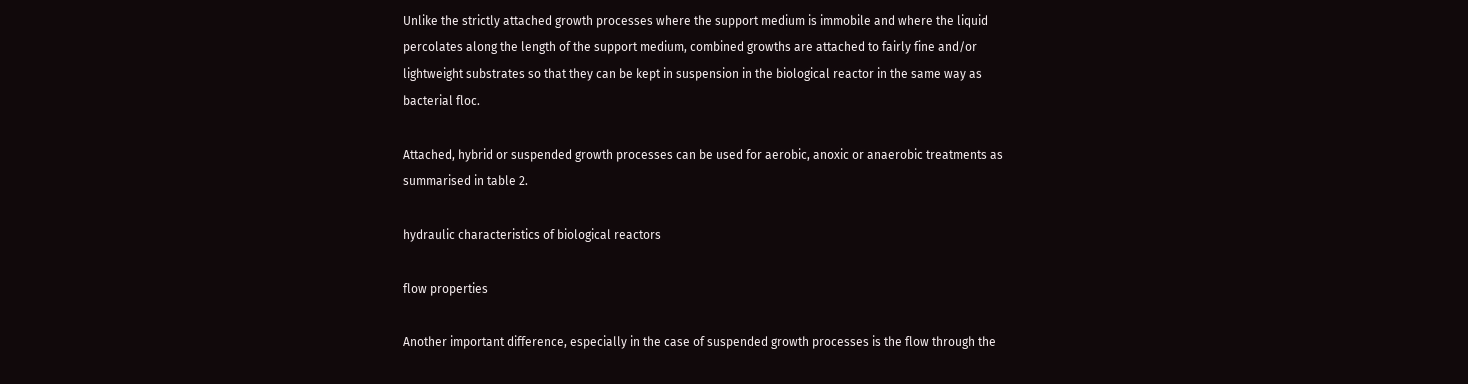Unlike the strictly attached growth processes where the support medium is immobile and where the liquid percolates along the length of the support medium, combined growths are attached to fairly fine and/or lightweight substrates so that they can be kept in suspension in the biological reactor in the same way as bacterial floc.

Attached, hybrid or suspended growth processes can be used for aerobic, anoxic or anaerobic treatments as summarised in table 2.

hydraulic characteristics of biological reactors

flow properties

Another important difference, especially in the case of suspended growth processes is the flow through the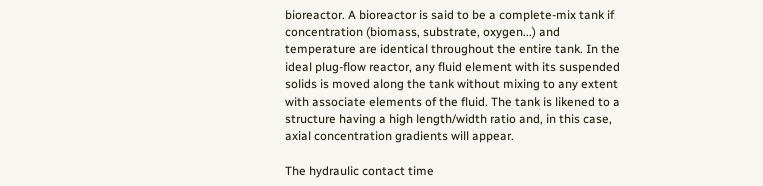bioreactor. A bioreactor is said to be a complete-mix tank if concentration (biomass, substrate, oxygen...) and temperature are identical throughout the entire tank. In the ideal plug-flow reactor, any fluid element with its suspended solids is moved along the tank without mixing to any extent with associate elements of the fluid. The tank is likened to a structure having a high length/width ratio and, in this case, axial concentration gradients will appear.

The hydraulic contact time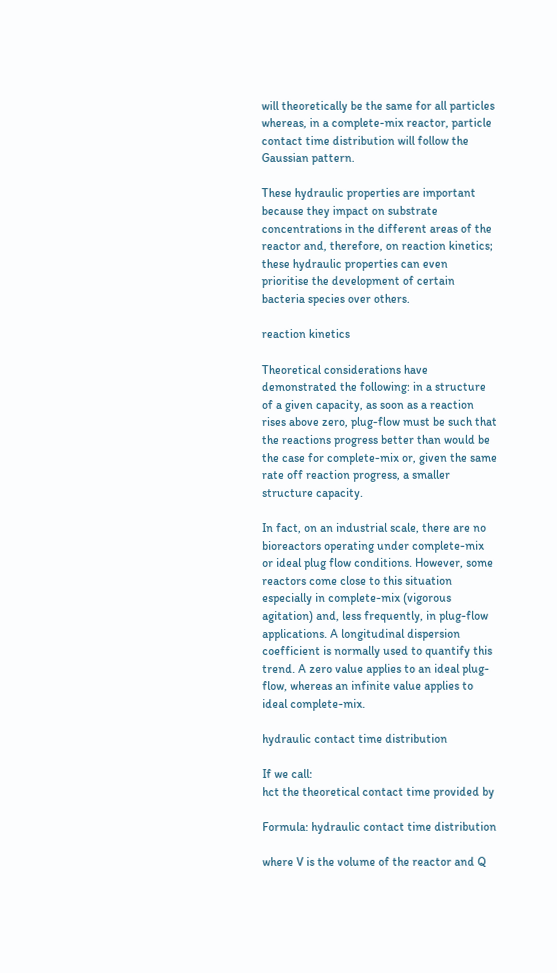will theoretically be the same for all particles whereas, in a complete-mix reactor, particle contact time distribution will follow the Gaussian pattern.

These hydraulic properties are important because they impact on substrate concentrations in the different areas of the reactor and, therefore, on reaction kinetics; these hydraulic properties can even prioritise the development of certain bacteria species over others.

reaction kinetics

Theoretical considerations have demonstrated the following: in a structure of a given capacity, as soon as a reaction rises above zero, plug-flow must be such that the reactions progress better than would be the case for complete-mix or, given the same rate off reaction progress, a smaller structure capacity.

In fact, on an industrial scale, there are no bioreactors operating under complete-mix or ideal plug flow conditions. However, some reactors come close to this situation especially in complete-mix (vigorous agitation) and, less frequently, in plug-flow applications. A longitudinal dispersion coefficient is normally used to quantify this trend. A zero value applies to an ideal plug-flow, whereas an infinite value applies to ideal complete-mix.

hydraulic contact time distribution

If we call:
hct the theoretical contact time provided by

Formula: hydraulic contact time distribution

where V is the volume of the reactor and Q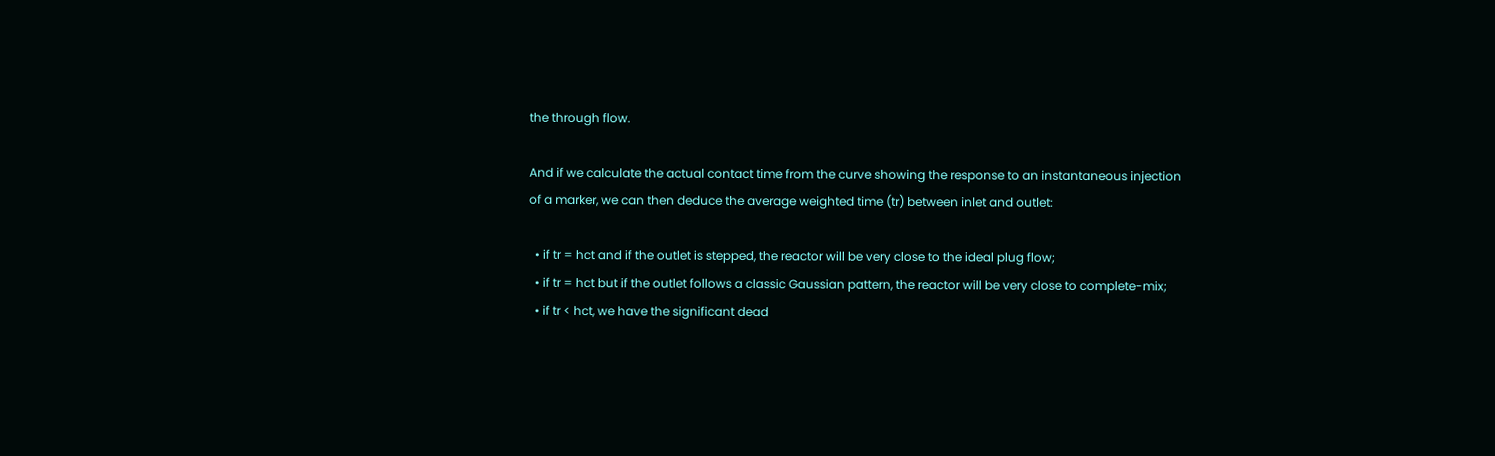the through flow.

And if we calculate the actual contact time from the curve showing the response to an instantaneous injection of a marker, we can then deduce the average weighted time (tr) between inlet and outlet:

  • if tr = hct and if the outlet is stepped, the reactor will be very close to the ideal plug flow;
  • if tr = hct but if the outlet follows a classic Gaussian pattern, the reactor will be very close to complete-mix;
  • if tr < hct, we have the significant dead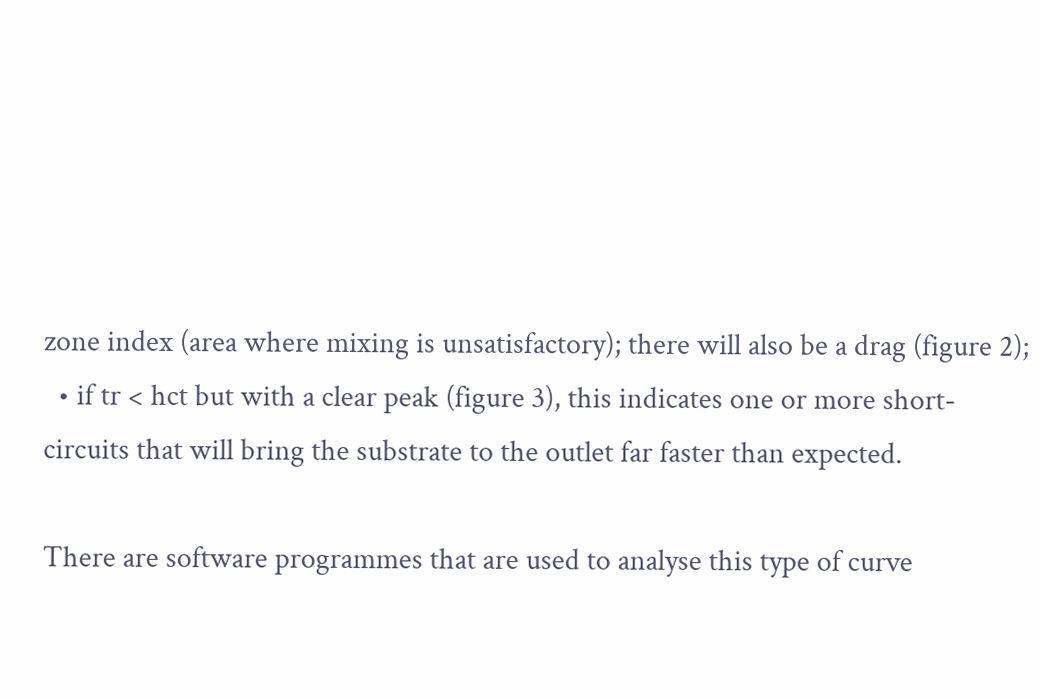zone index (area where mixing is unsatisfactory); there will also be a drag (figure 2);
  • if tr < hct but with a clear peak (figure 3), this indicates one or more short-circuits that will bring the substrate to the outlet far faster than expected.

There are software programmes that are used to analyse this type of curve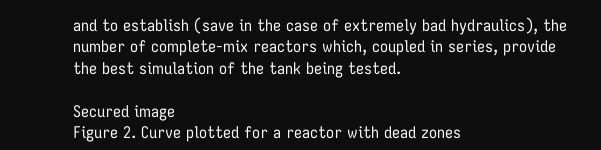and to establish (save in the case of extremely bad hydraulics), the number of complete-mix reactors which, coupled in series, provide the best simulation of the tank being tested.

Secured image
Figure 2. Curve plotted for a reactor with dead zones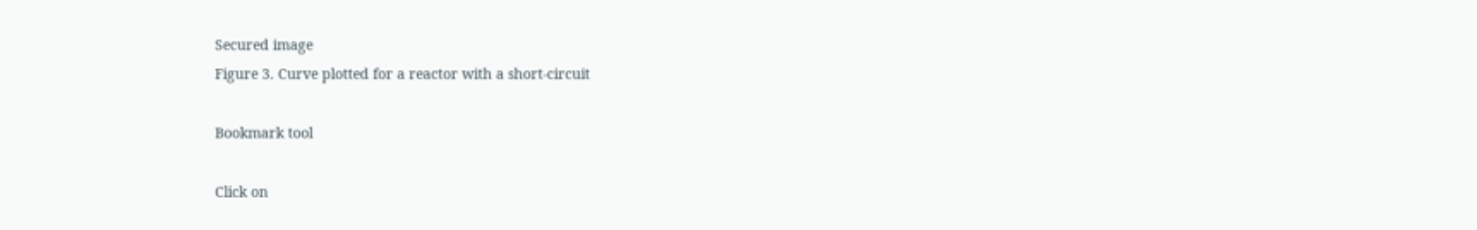Secured image
Figure 3. Curve plotted for a reactor with a short-circuit

Bookmark tool

Click on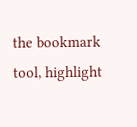the bookmark tool, highlight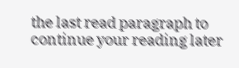the last read paragraph to continue your reading later